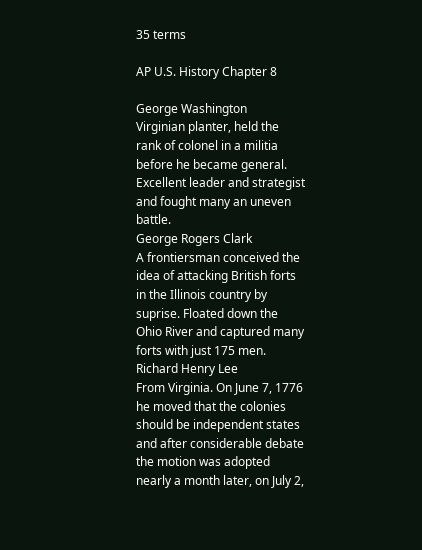35 terms

AP U.S. History Chapter 8

George Washington
Virginian planter, held the rank of colonel in a militia before he became general. Excellent leader and strategist and fought many an uneven battle.
George Rogers Clark
A frontiersman conceived the idea of attacking British forts in the Illinois country by suprise. Floated down the Ohio River and captured many forts with just 175 men.
Richard Henry Lee
From Virginia. On June 7, 1776 he moved that the colonies should be independent states and after considerable debate the motion was adopted nearly a month later, on July 2,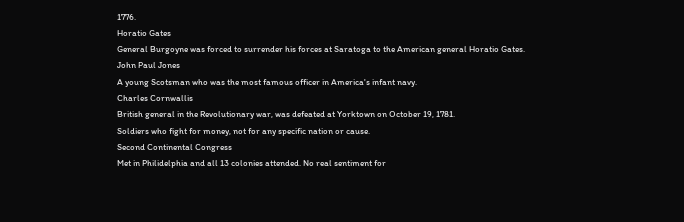1776.
Horatio Gates
General Burgoyne was forced to surrender his forces at Saratoga to the American general Horatio Gates.
John Paul Jones
A young Scotsman who was the most famous officer in America's infant navy.
Charles Cornwallis
British general in the Revolutionary war, was defeated at Yorktown on October 19, 1781.
Soldiers who fight for money, not for any specific nation or cause.
Second Continental Congress
Met in Philidelphia and all 13 colonies attended. No real sentiment for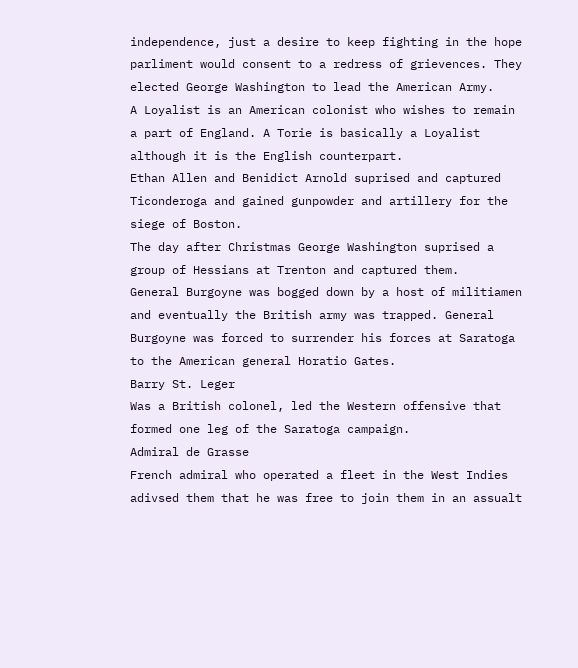independence, just a desire to keep fighting in the hope parliment would consent to a redress of grievences. They elected George Washington to lead the American Army.
A Loyalist is an American colonist who wishes to remain a part of England. A Torie is basically a Loyalist although it is the English counterpart.
Ethan Allen and Benidict Arnold suprised and captured Ticonderoga and gained gunpowder and artillery for the siege of Boston.
The day after Christmas George Washington suprised a group of Hessians at Trenton and captured them.
General Burgoyne was bogged down by a host of militiamen and eventually the British army was trapped. General Burgoyne was forced to surrender his forces at Saratoga to the American general Horatio Gates.
Barry St. Leger
Was a British colonel, led the Western offensive that formed one leg of the Saratoga campaign.
Admiral de Grasse
French admiral who operated a fleet in the West Indies adivsed them that he was free to join them in an assualt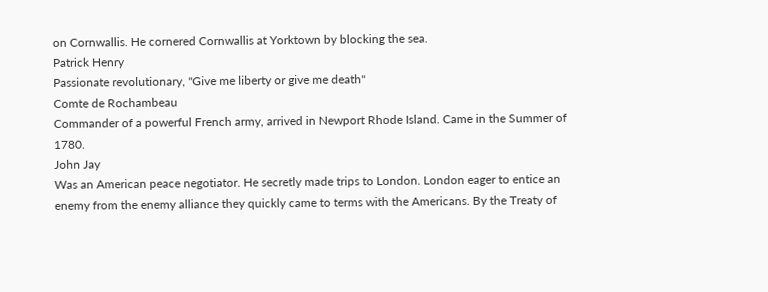on Cornwallis. He cornered Cornwallis at Yorktown by blocking the sea.
Patrick Henry
Passionate revolutionary, "Give me liberty or give me death"
Comte de Rochambeau
Commander of a powerful French army, arrived in Newport Rhode Island. Came in the Summer of 1780.
John Jay
Was an American peace negotiator. He secretly made trips to London. London eager to entice an enemy from the enemy alliance they quickly came to terms with the Americans. By the Treaty of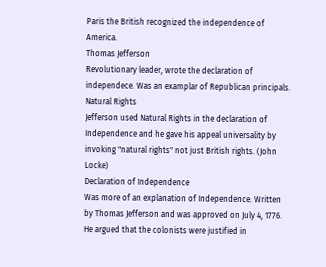Paris the British recognized the independence of America.
Thomas Jefferson
Revolutionary leader, wrote the declaration of independece. Was an examplar of Republican principals.
Natural Rights
Jefferson used Natural Rights in the declaration of Independence and he gave his appeal universality by invoking "natural rights" not just British rights. (John Locke)
Declaration of Independence
Was more of an explanation of Independence. Written by Thomas Jefferson and was approved on July 4, 1776. He argued that the colonists were justified in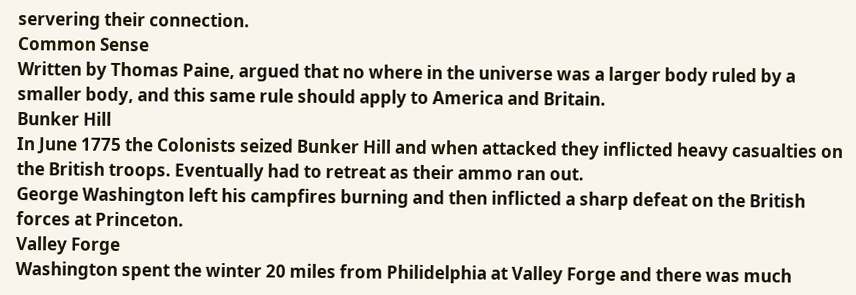servering their connection.
Common Sense
Written by Thomas Paine, argued that no where in the universe was a larger body ruled by a smaller body, and this same rule should apply to America and Britain.
Bunker Hill
In June 1775 the Colonists seized Bunker Hill and when attacked they inflicted heavy casualties on the British troops. Eventually had to retreat as their ammo ran out.
George Washington left his campfires burning and then inflicted a sharp defeat on the British forces at Princeton.
Valley Forge
Washington spent the winter 20 miles from Philidelphia at Valley Forge and there was much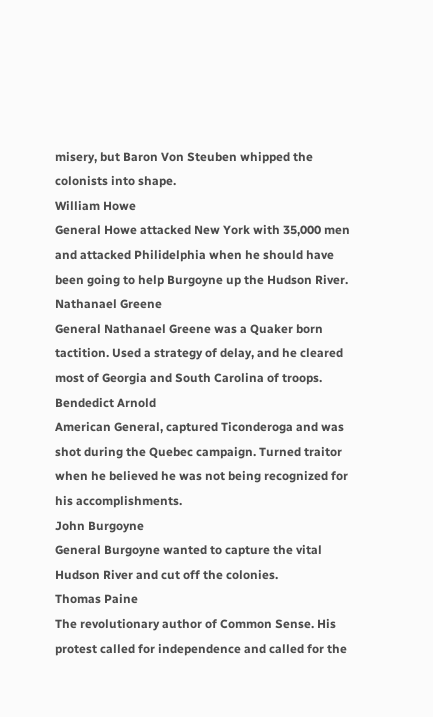misery, but Baron Von Steuben whipped the colonists into shape.
William Howe
General Howe attacked New York with 35,000 men and attacked Philidelphia when he should have been going to help Burgoyne up the Hudson River.
Nathanael Greene
General Nathanael Greene was a Quaker born tactition. Used a strategy of delay, and he cleared most of Georgia and South Carolina of troops.
Bendedict Arnold
American General, captured Ticonderoga and was shot during the Quebec campaign. Turned traitor when he believed he was not being recognized for his accomplishments.
John Burgoyne
General Burgoyne wanted to capture the vital Hudson River and cut off the colonies.
Thomas Paine
The revolutionary author of Common Sense. His protest called for independence and called for the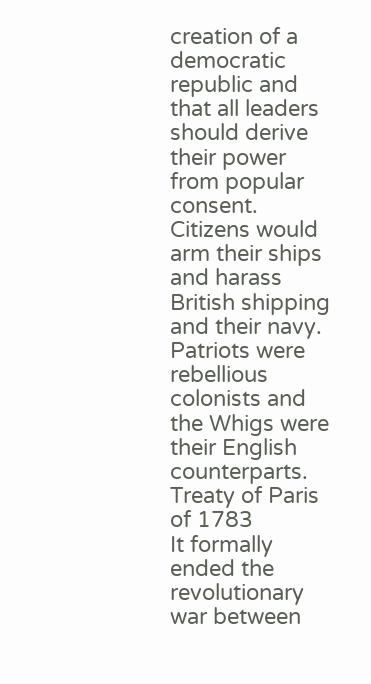creation of a democratic republic and that all leaders should derive their power from popular consent.
Citizens would arm their ships and harass British shipping and their navy.
Patriots were rebellious colonists and the Whigs were their English counterparts.
Treaty of Paris of 1783
It formally ended the revolutionary war between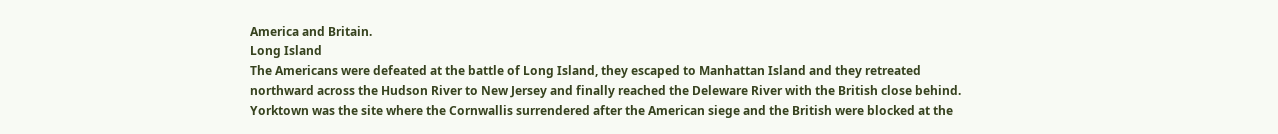America and Britain.
Long Island
The Americans were defeated at the battle of Long Island, they escaped to Manhattan Island and they retreated northward across the Hudson River to New Jersey and finally reached the Deleware River with the British close behind.
Yorktown was the site where the Cornwallis surrendered after the American siege and the British were blocked at the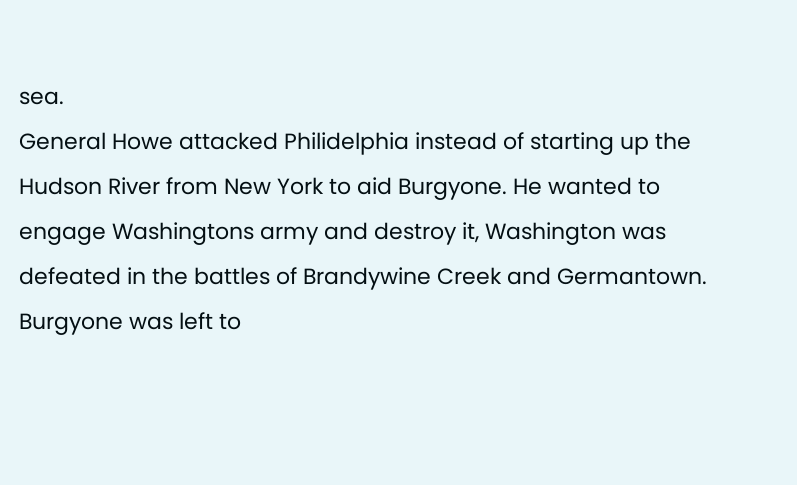sea.
General Howe attacked Philidelphia instead of starting up the Hudson River from New York to aid Burgyone. He wanted to engage Washingtons army and destroy it, Washington was defeated in the battles of Brandywine Creek and Germantown. Burgyone was left to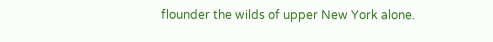flounder the wilds of upper New York alone.